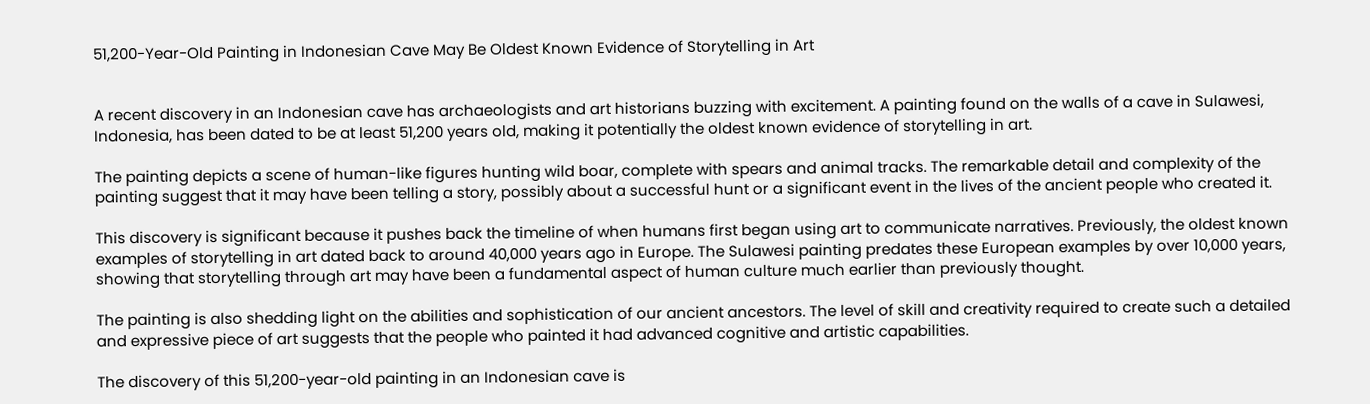51,200-Year-Old Painting in Indonesian Cave May Be Oldest Known Evidence of Storytelling in Art


A recent discovery in an Indonesian cave has archaeologists and art historians buzzing with excitement. A painting found on the walls of a cave in Sulawesi, Indonesia, has been dated to be at least 51,200 years old, making it potentially the oldest known evidence of storytelling in art.

The painting depicts a scene of human-like figures hunting wild boar, complete with spears and animal tracks. The remarkable detail and complexity of the painting suggest that it may have been telling a story, possibly about a successful hunt or a significant event in the lives of the ancient people who created it.

This discovery is significant because it pushes back the timeline of when humans first began using art to communicate narratives. Previously, the oldest known examples of storytelling in art dated back to around 40,000 years ago in Europe. The Sulawesi painting predates these European examples by over 10,000 years, showing that storytelling through art may have been a fundamental aspect of human culture much earlier than previously thought.

The painting is also shedding light on the abilities and sophistication of our ancient ancestors. The level of skill and creativity required to create such a detailed and expressive piece of art suggests that the people who painted it had advanced cognitive and artistic capabilities.

The discovery of this 51,200-year-old painting in an Indonesian cave is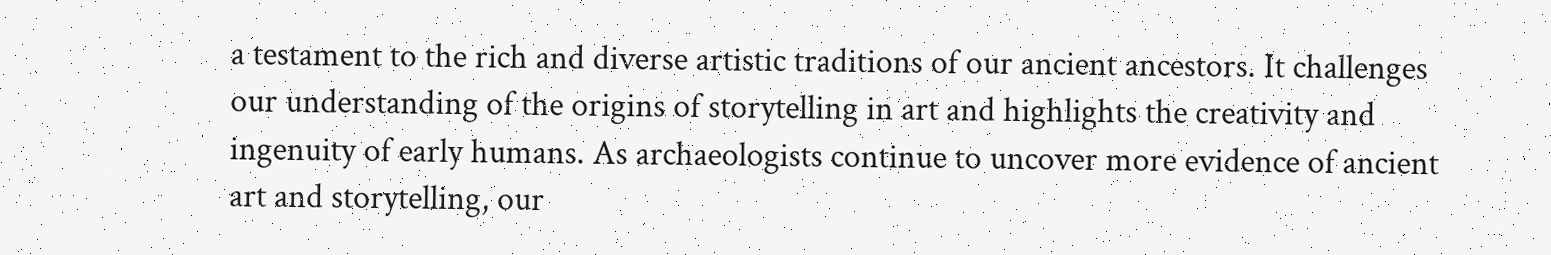a testament to the rich and diverse artistic traditions of our ancient ancestors. It challenges our understanding of the origins of storytelling in art and highlights the creativity and ingenuity of early humans. As archaeologists continue to uncover more evidence of ancient art and storytelling, our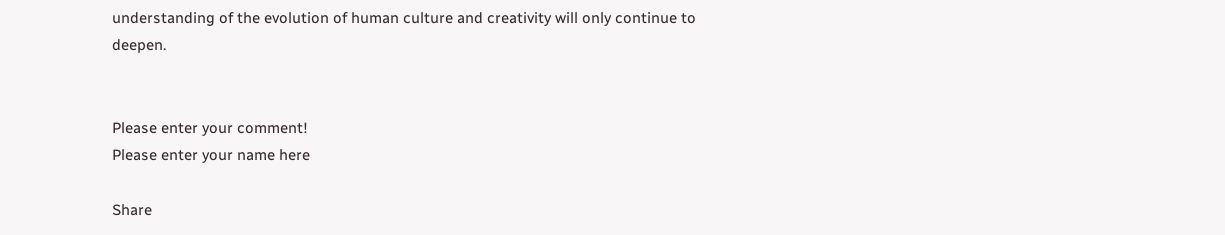understanding of the evolution of human culture and creativity will only continue to deepen.


Please enter your comment!
Please enter your name here

Share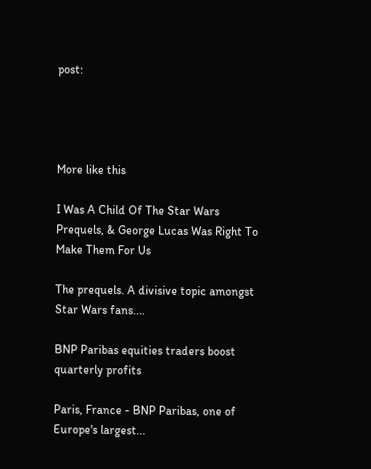post:




More like this

I Was A Child Of The Star Wars Prequels, & George Lucas Was Right To Make Them For Us

The prequels. A divisive topic amongst Star Wars fans....

BNP Paribas equities traders boost quarterly profits

Paris, France - BNP Paribas, one of Europe's largest...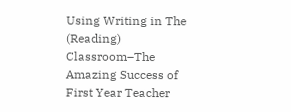Using Writing in The (Reading) Classroom–The Amazing Success of First Year Teacher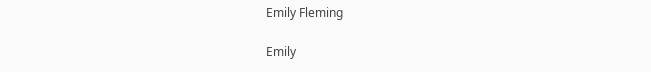Emily Fleming

Emily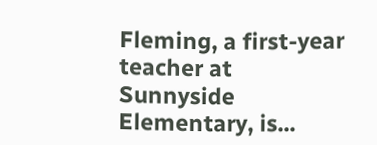Fleming, a first-year teacher at Sunnyside Elementary, is...